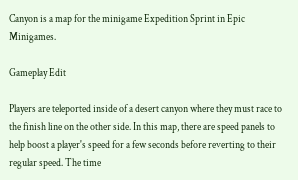Canyon is a map for the minigame Expedition Sprint in Epic Minigames.

Gameplay Edit

Players are teleported inside of a desert canyon where they must race to the finish line on the other side. In this map, there are speed panels to help boost a player's speed for a few seconds before reverting to their regular speed. The time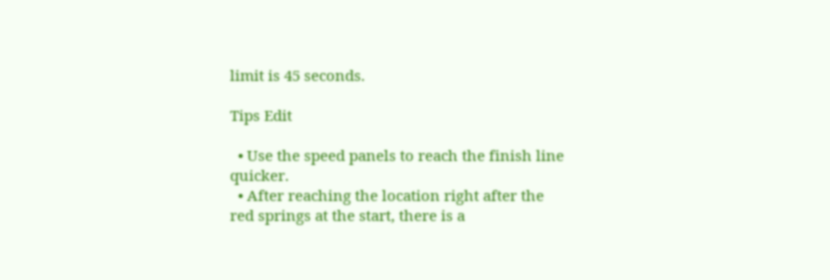limit is 45 seconds.

Tips Edit

  • Use the speed panels to reach the finish line quicker.
  • After reaching the location right after the red springs at the start, there is a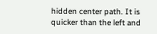hidden center path. It is quicker than the left and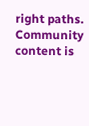right paths.
Community content is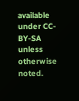available under CC-BY-SA unless otherwise noted.